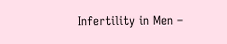Infertility in Men –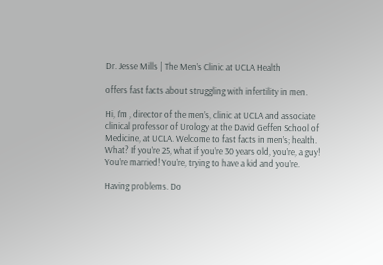Dr. Jesse Mills | The Men’s Clinic at UCLA Health

offers fast facts about struggling with infertility in men.

Hi, I’m , director of the men’s, clinic at UCLA and associate clinical professor of Urology at the David Geffen School of Medicine, at UCLA. Welcome to fast facts in men’s; health. What? If you’re 25, what if you’re 30 years old, you’re, a guy! You’re married! You’re, trying to have a kid and you’re.

Having problems. Do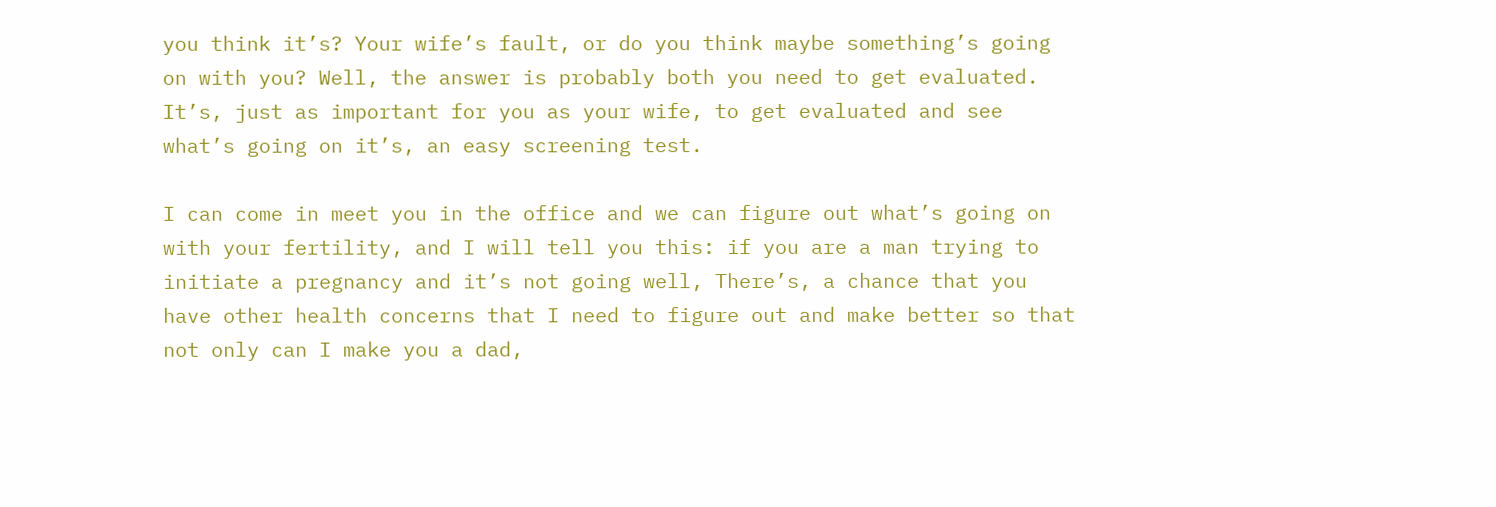you think it’s? Your wife’s fault, or do you think maybe something’s going on with you? Well, the answer is probably both you need to get evaluated. It’s, just as important for you as your wife, to get evaluated and see what’s going on it’s, an easy screening test.

I can come in meet you in the office and we can figure out what’s going on with your fertility, and I will tell you this: if you are a man trying to initiate a pregnancy and it’s not going well, There’s, a chance that you have other health concerns that I need to figure out and make better so that not only can I make you a dad,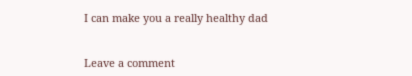I can make you a really healthy dad


Leave a comment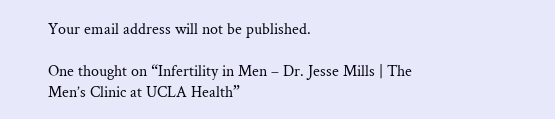Your email address will not be published.

One thought on “Infertility in Men – Dr. Jesse Mills | The Men’s Clinic at UCLA Health”